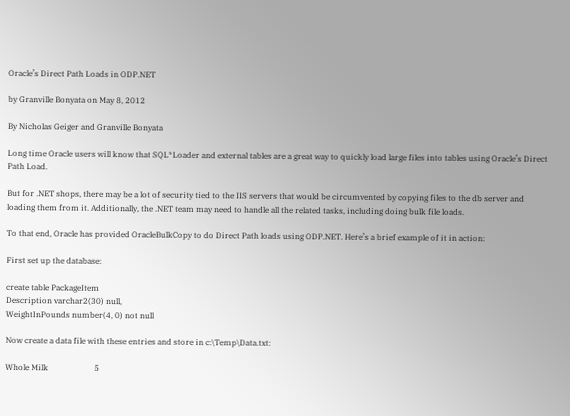Oracle’s Direct Path Loads in ODP.NET

by Granville Bonyata on May 8, 2012

By Nicholas Geiger and Granville Bonyata

Long time Oracle users will know that SQL*Loader and external tables are a great way to quickly load large files into tables using Oracle’s Direct Path Load.

But for .NET shops, there may be a lot of security tied to the IIS servers that would be circumvented by copying files to the db server and loading them from it. Additionally, the .NET team may need to handle all the related tasks, including doing bulk file loads.

To that end, Oracle has provided OracleBulkCopy to do Direct Path loads using ODP.NET. Here’s a brief example of it in action:

First set up the database:

create table PackageItem
Description varchar2(30) null,
WeightInPounds number(4, 0) not null

Now create a data file with these entries and store in c:\Temp\Data.txt:

Whole Milk                       5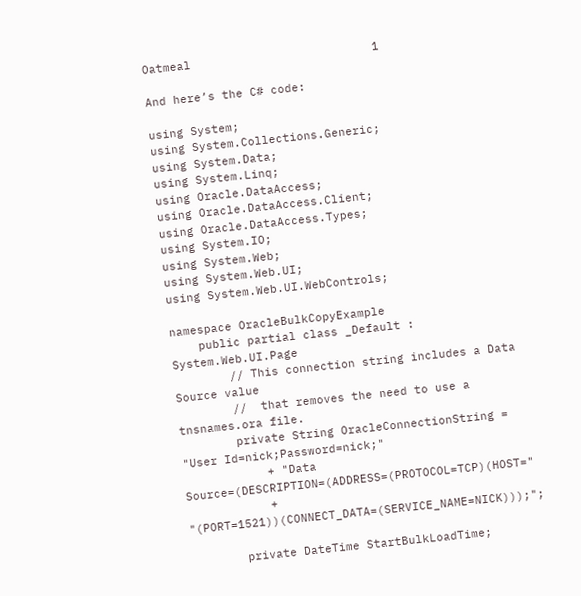Oatmeal                          1

And here’s the C# code:

using System;
using System.Collections.Generic;
using System.Data;
using System.Linq;
using Oracle.DataAccess;
using Oracle.DataAccess.Client;
using Oracle.DataAccess.Types;
using System.IO;
using System.Web;
using System.Web.UI;
using System.Web.UI.WebControls;

namespace OracleBulkCopyExample
    public partial class _Default : System.Web.UI.Page
        // This connection string includes a Data Source value
        //  that removes the need to use a tnsnames.ora file.
        private String OracleConnectionString = "User Id=nick;Password=nick;"
            + "Data Source=(DESCRIPTION=(ADDRESS=(PROTOCOL=TCP)(HOST="
            + "(PORT=1521))(CONNECT_DATA=(SERVICE_NAME=NICK)));";

        private DateTime StartBulkLoadTime;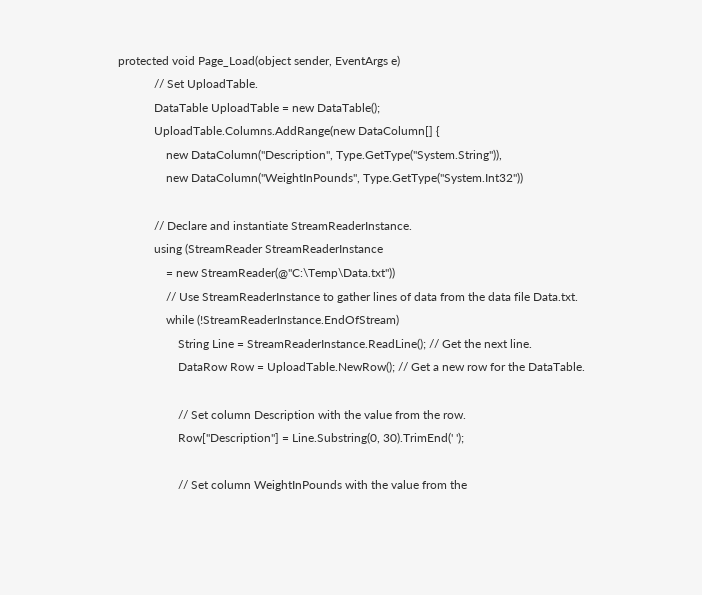protected void Page_Load(object sender, EventArgs e)
            // Set UploadTable.
            DataTable UploadTable = new DataTable();
            UploadTable.Columns.AddRange(new DataColumn[] {
                new DataColumn("Description", Type.GetType("System.String")),
                new DataColumn("WeightInPounds", Type.GetType("System.Int32"))

            // Declare and instantiate StreamReaderInstance.
            using (StreamReader StreamReaderInstance
                = new StreamReader(@"C:\Temp\Data.txt"))
                // Use StreamReaderInstance to gather lines of data from the data file Data.txt.
                while (!StreamReaderInstance.EndOfStream)
                    String Line = StreamReaderInstance.ReadLine(); // Get the next line.
                    DataRow Row = UploadTable.NewRow(); // Get a new row for the DataTable.

                    // Set column Description with the value from the row.
                    Row["Description"] = Line.Substring(0, 30).TrimEnd(' ');

                    // Set column WeightInPounds with the value from the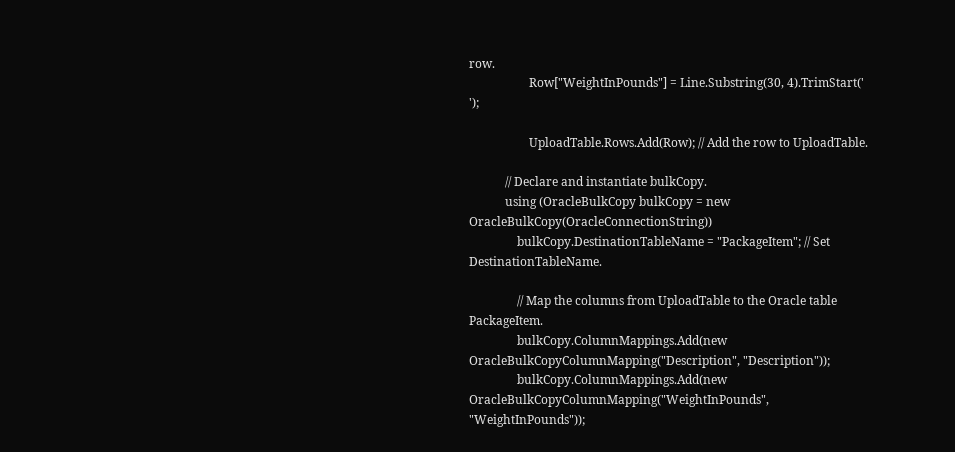row.
                    Row["WeightInPounds"] = Line.Substring(30, 4).TrimStart(' ');

                    UploadTable.Rows.Add(Row); // Add the row to UploadTable.

            // Declare and instantiate bulkCopy.
            using (OracleBulkCopy bulkCopy = new OracleBulkCopy(OracleConnectionString))
                bulkCopy.DestinationTableName = "PackageItem"; // Set DestinationTableName.

                // Map the columns from UploadTable to the Oracle table PackageItem.
                bulkCopy.ColumnMappings.Add(new OracleBulkCopyColumnMapping("Description", "Description"));
                bulkCopy.ColumnMappings.Add(new OracleBulkCopyColumnMapping("WeightInPounds", "WeightInPounds"));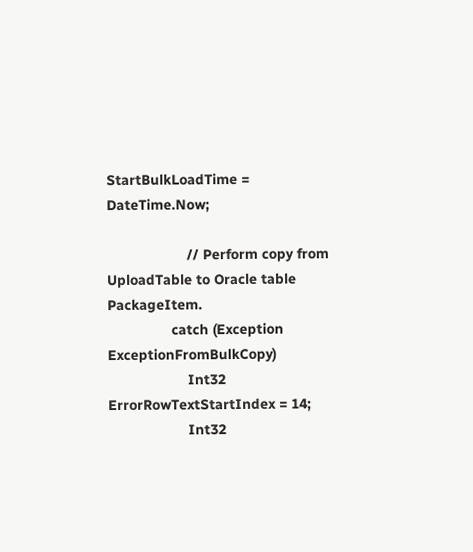StartBulkLoadTime = DateTime.Now;

                    // Perform copy from UploadTable to Oracle table PackageItem.
                catch (Exception ExceptionFromBulkCopy)
                    Int32 ErrorRowTextStartIndex = 14;
                    Int32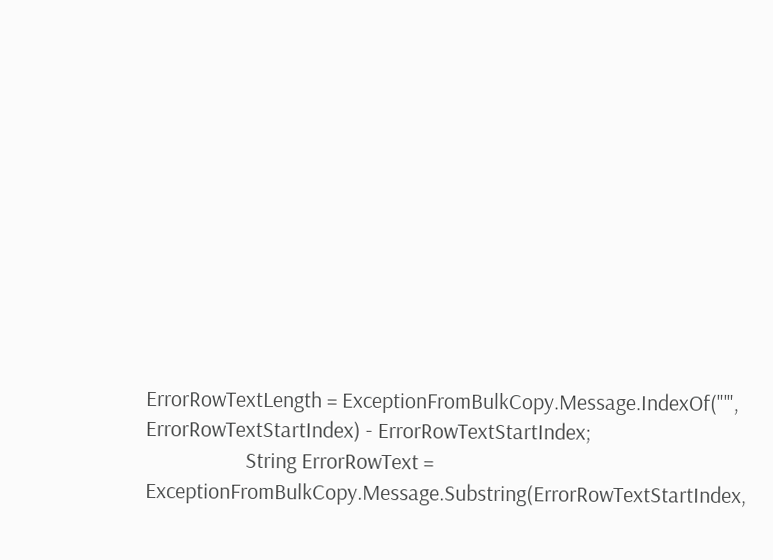ErrorRowTextLength = ExceptionFromBulkCopy.Message.IndexOf("'", ErrorRowTextStartIndex) - ErrorRowTextStartIndex;
                    String ErrorRowText = ExceptionFromBulkCopy.Message.Substring(ErrorRowTextStartIndex,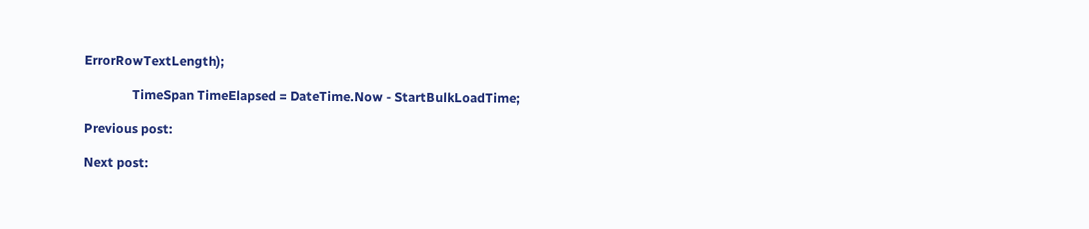ErrorRowTextLength);

                TimeSpan TimeElapsed = DateTime.Now - StartBulkLoadTime;

Previous post:

Next post: